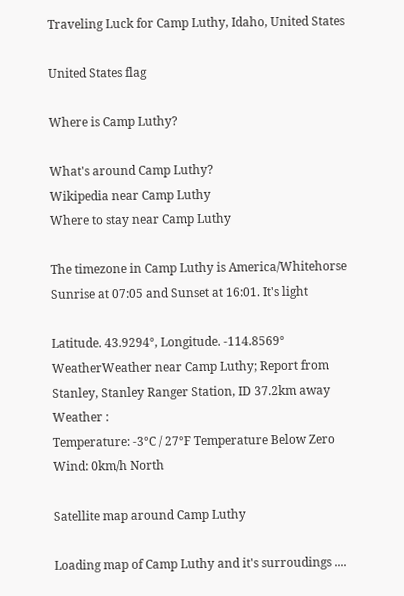Traveling Luck for Camp Luthy, Idaho, United States

United States flag

Where is Camp Luthy?

What's around Camp Luthy?
Wikipedia near Camp Luthy
Where to stay near Camp Luthy

The timezone in Camp Luthy is America/Whitehorse
Sunrise at 07:05 and Sunset at 16:01. It's light

Latitude. 43.9294°, Longitude. -114.8569°
WeatherWeather near Camp Luthy; Report from Stanley, Stanley Ranger Station, ID 37.2km away
Weather :
Temperature: -3°C / 27°F Temperature Below Zero
Wind: 0km/h North

Satellite map around Camp Luthy

Loading map of Camp Luthy and it's surroudings ....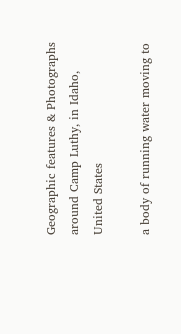Geographic features & Photographs around Camp Luthy, in Idaho, United States

a body of running water moving to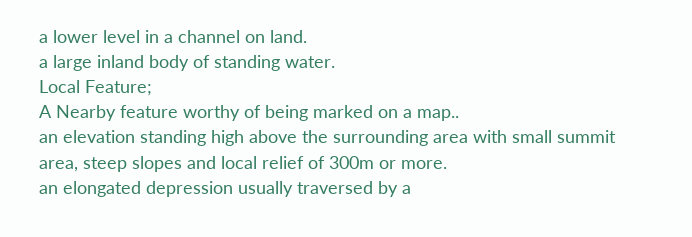a lower level in a channel on land.
a large inland body of standing water.
Local Feature;
A Nearby feature worthy of being marked on a map..
an elevation standing high above the surrounding area with small summit area, steep slopes and local relief of 300m or more.
an elongated depression usually traversed by a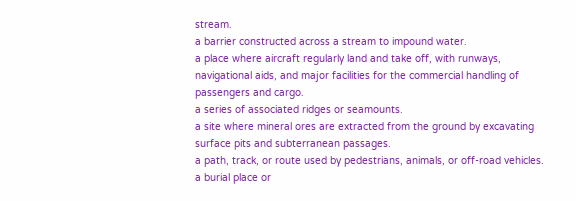stream.
a barrier constructed across a stream to impound water.
a place where aircraft regularly land and take off, with runways, navigational aids, and major facilities for the commercial handling of passengers and cargo.
a series of associated ridges or seamounts.
a site where mineral ores are extracted from the ground by excavating surface pits and subterranean passages.
a path, track, or route used by pedestrians, animals, or off-road vehicles.
a burial place or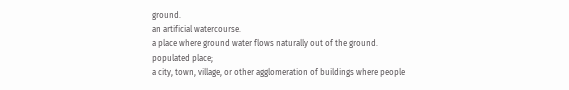ground.
an artificial watercourse.
a place where ground water flows naturally out of the ground.
populated place;
a city, town, village, or other agglomeration of buildings where people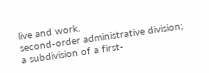live and work.
second-order administrative division;
a subdivision of a first-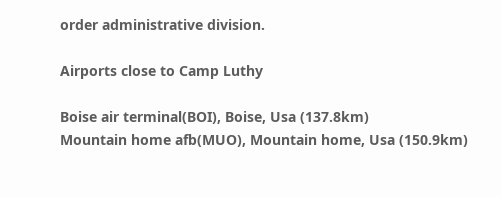order administrative division.

Airports close to Camp Luthy

Boise air terminal(BOI), Boise, Usa (137.8km)
Mountain home afb(MUO), Mountain home, Usa (150.9km)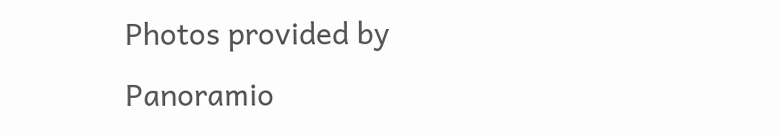Photos provided by Panoramio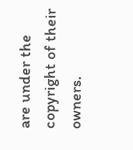are under the copyright of their owners.